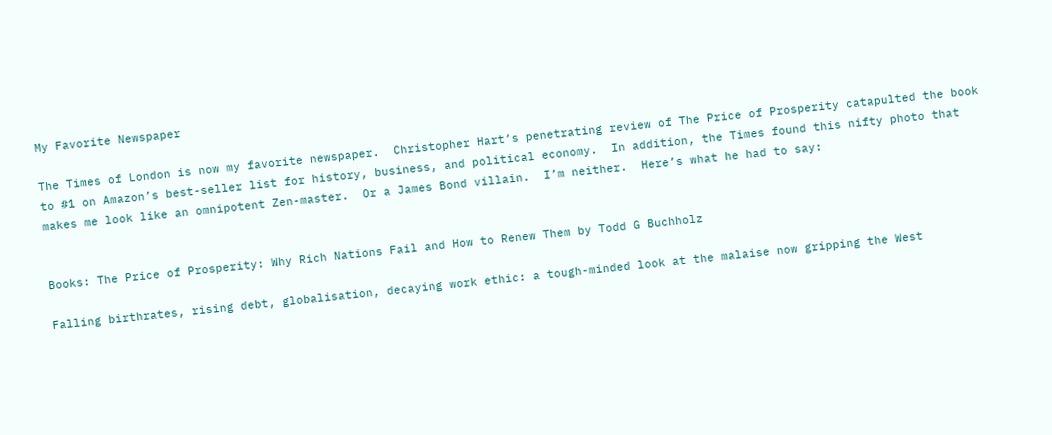My Favorite Newspaper

The Times of London is now my favorite newspaper.  Christopher Hart’s penetrating review of The Price of Prosperity catapulted the book to #1 on Amazon’s best-seller list for history, business, and political economy.  In addition, the Times found this nifty photo that makes me look like an omnipotent Zen-master.  Or a James Bond villain.  I’m neither.  Here’s what he had to say:


Books: The Price of Prosperity: Why Rich Nations Fail and How to Renew Them by Todd G Buchholz

Falling birthrates, rising debt, globalisation, decaying work ethic: a tough-minded look at the malaise now gripping the West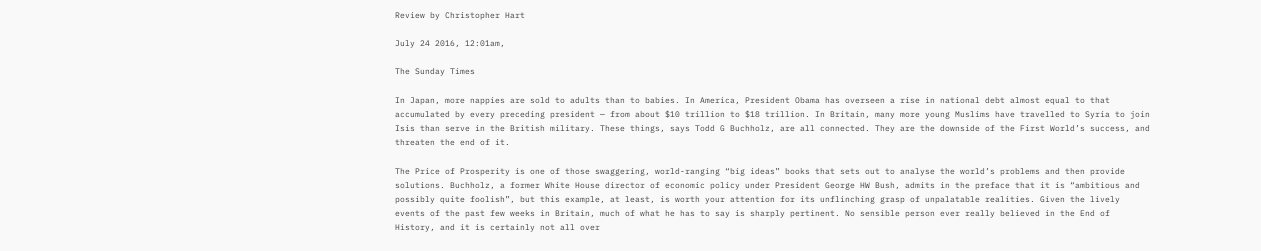Review by Christopher Hart

July 24 2016, 12:01am,

The Sunday Times

In Japan, more nappies are sold to adults than to babies. In America, President Obama has overseen a rise in national debt almost equal to that accumulated by every preceding president — from about $10 trillion to $18 trillion. In Britain, many more young Muslims have travelled to Syria to join Isis than serve in the British military. These things, says Todd G Buchholz, are all connected. They are the downside of the First World’s success, and threaten the end of it.

The Price of Prosperity is one of those swaggering, world-ranging “big ideas” books that sets out to analyse the world’s problems and then provide solutions. Buchholz, a former White House director of economic policy under President George HW Bush, admits in the preface that it is “ambitious and possibly quite foolish”, but this example, at least, is worth your attention for its unflinching grasp of unpalatable realities. Given the lively events of the past few weeks in Britain, much of what he has to say is sharply pertinent. No sensible person ever really believed in the End of History, and it is certainly not all over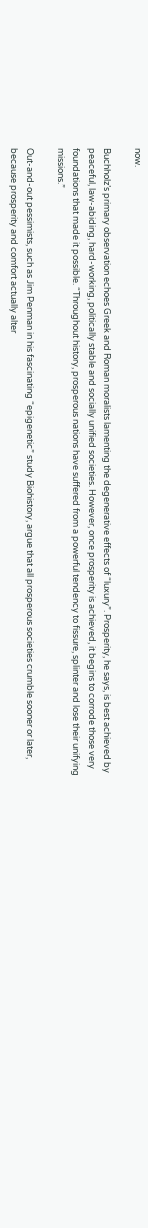now.

Buchholz’s primary observation echoes Greek and Roman moralists lamenting the degenerative effects of “luxury”. Prosperity, he says, is best achieved by peaceful, law-abiding, hard-working, politically stable and socially unified societies. However, once prosperity is achieved, it begins to corrode those very foundations that made it possible. “Throughout history, prosperous nations have suffered from a powerful tendency to fissure, splinter and lose their unifying missions.”

Out-and-out pessimists, such as Jim Penman in his fascinating “epigenetic” study Biohistory, argue that all prosperous societies crumble sooner or later, because prosperity and comfort actually alter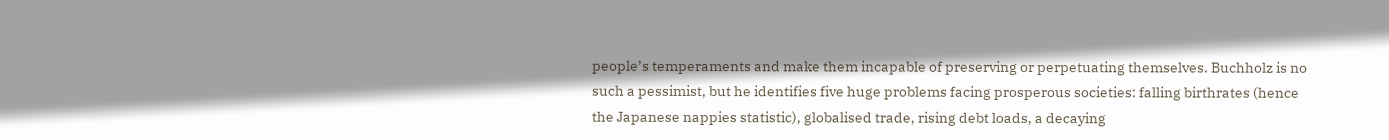people’s temperaments and make them incapable of preserving or perpetuating themselves. Buchholz is no such a pessimist, but he identifies five huge problems facing prosperous societies: falling birthrates (hence the Japanese nappies statistic), globalised trade, rising debt loads, a decaying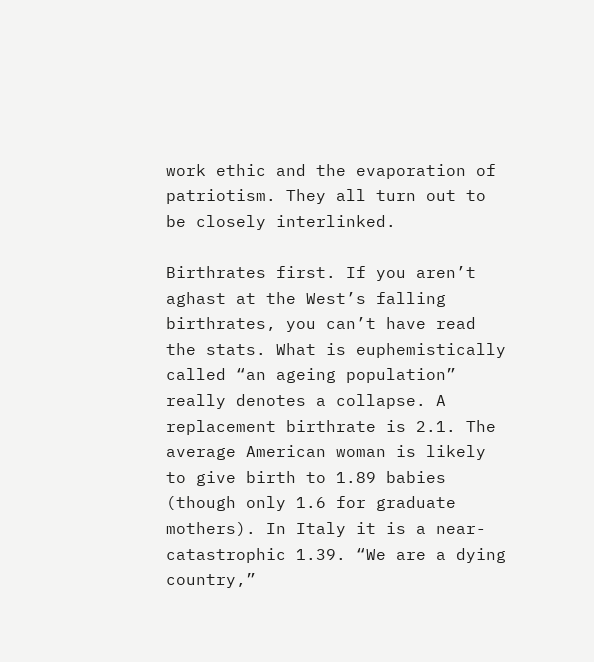work ethic and the evaporation of patriotism. They all turn out to be closely interlinked.

Birthrates first. If you aren’t aghast at the West’s falling birthrates, you can’t have read the stats. What is euphemistically called “an ageing population” really denotes a collapse. A replacement birthrate is 2.1. The average American woman is likely to give birth to 1.89 babies (though only 1.6 for graduate mothers). In Italy it is a near-catastrophic 1.39. “We are a dying country,”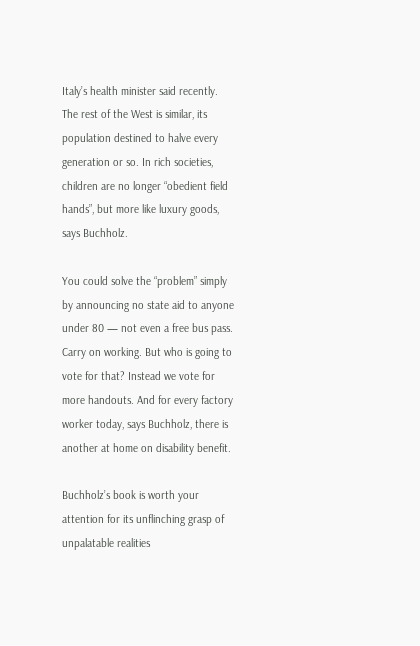Italy’s health minister said recently. The rest of the West is similar, its population destined to halve every generation or so. In rich societies, children are no longer “obedient field hands”, but more like luxury goods, says Buchholz.

You could solve the “problem” simply by announcing no state aid to anyone under 80 — not even a free bus pass. Carry on working. But who is going to vote for that? Instead we vote for more handouts. And for every factory worker today, says Buchholz, there is another at home on disability benefit.

Buchholz’s book is worth your attention for its unflinching grasp of unpalatable realities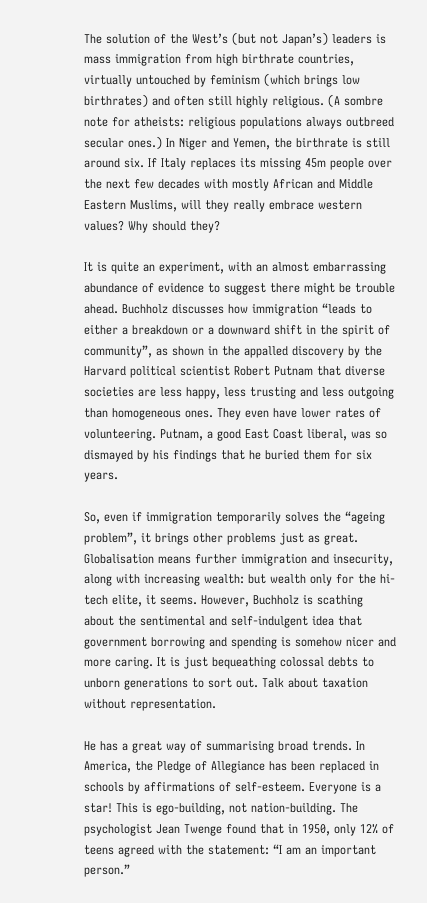The solution of the West’s (but not Japan’s) leaders is mass immigration from high birthrate countries, virtually untouched by feminism (which brings low birthrates) and often still highly religious. (A sombre note for atheists: religious populations always outbreed secular ones.) In Niger and Yemen, the birthrate is still around six. If Italy replaces its missing 45m people over the next few decades with mostly African and Middle Eastern Muslims, will they really embrace western values? Why should they?

It is quite an experiment, with an almost embarrassing abundance of evidence to suggest there might be trouble ahead. Buchholz discusses how immigration “leads to either a breakdown or a downward shift in the spirit of community”, as shown in the appalled discovery by the Harvard political scientist Robert Putnam that diverse societies are less happy, less trusting and less outgoing than homogeneous ones. They even have lower rates of volunteering. Putnam, a good East Coast liberal, was so dismayed by his findings that he buried them for six years.

So, even if immigration temporarily solves the “ageing problem”, it brings other problems just as great. Globalisation means further immigration and insecurity, along with increasing wealth: but wealth only for the hi-tech elite, it seems. However, Buchholz is scathing about the sentimental and self-indulgent idea that government borrowing and spending is somehow nicer and more caring. It is just bequeathing colossal debts to unborn generations to sort out. Talk about taxation without representation.

He has a great way of summarising broad trends. In America, the Pledge of Allegiance has been replaced in schools by affirmations of self-esteem. Everyone is a star! This is ego-building, not nation-building. The psychologist Jean Twenge found that in 1950, only 12% of teens agreed with the statement: “I am an important person.”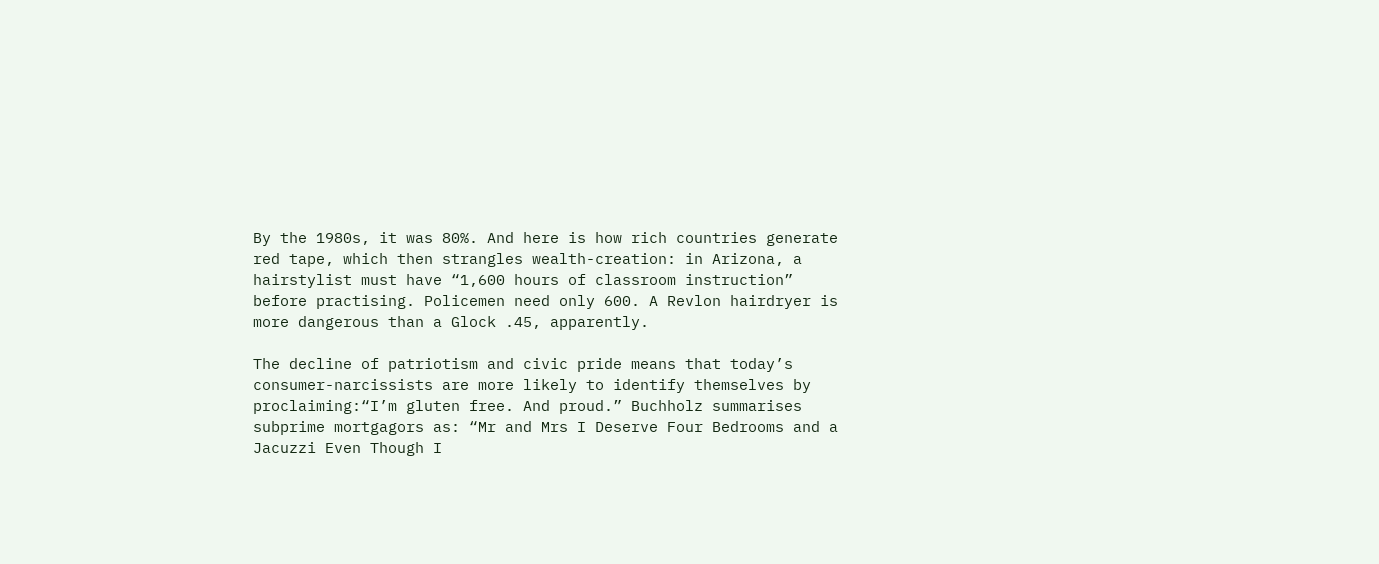By the 1980s, it was 80%. And here is how rich countries generate red tape, which then strangles wealth-creation: in Arizona, a hairstylist must have “1,600 hours of classroom instruction” before practising. Policemen need only 600. A Revlon hairdryer is more dangerous than a Glock .45, apparently.

The decline of patriotism and civic pride means that today’s consumer-narcissists are more likely to identify themselves by proclaiming:“I’m gluten free. And proud.” Buchholz summarises subprime mortgagors as: “Mr and Mrs I Deserve Four Bedrooms and a Jacuzzi Even Though I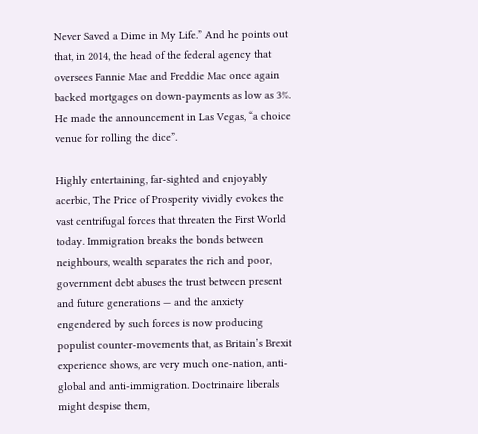Never Saved a Dime in My Life.” And he points out that, in 2014, the head of the federal agency that oversees Fannie Mae and Freddie Mac once again backed mortgages on down-payments as low as 3%. He made the announcement in Las Vegas, “a choice venue for rolling the dice”.

Highly entertaining, far-sighted and enjoyably acerbic, The Price of Prosperity vividly evokes the vast centrifugal forces that threaten the First World today. Immigration breaks the bonds between neighbours, wealth separates the rich and poor, government debt abuses the trust between present and future generations — and the anxiety engendered by such forces is now producing populist counter-movements that, as Britain’s Brexit experience shows, are very much one-nation, anti-global and anti-immigration. Doctrinaire liberals might despise them,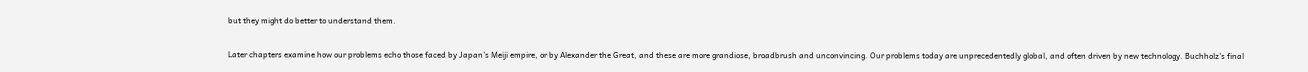but they might do better to understand them.

Later chapters examine how our problems echo those faced by Japan’s Meiji empire, or by Alexander the Great, and these are more grandiose, broadbrush and unconvincing. Our problems today are unprecedentedly global, and often driven by new technology. Buchholz’s final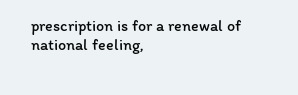prescription is for a renewal of national feeling,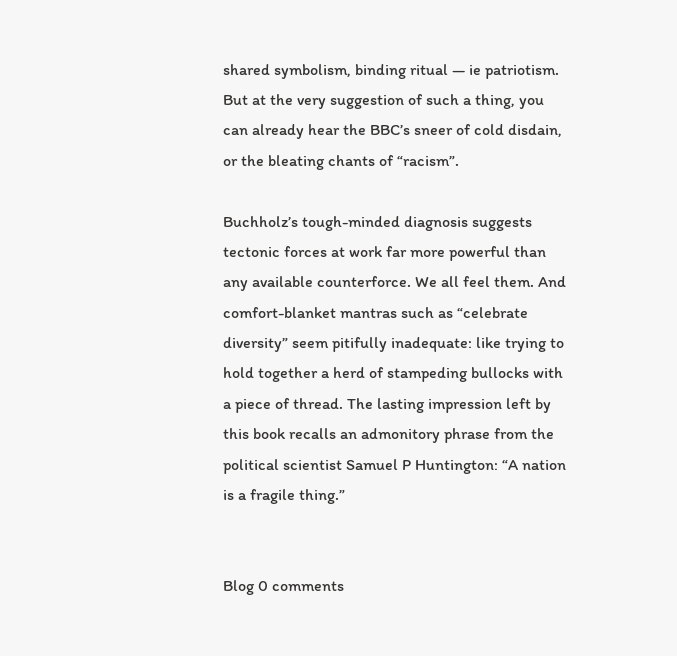shared symbolism, binding ritual — ie patriotism. But at the very suggestion of such a thing, you can already hear the BBC’s sneer of cold disdain, or the bleating chants of “racism”.

Buchholz’s tough-minded diagnosis suggests tectonic forces at work far more powerful than any available counterforce. We all feel them. And comfort-blanket mantras such as “celebrate diversity” seem pitifully inadequate: like trying to hold together a herd of stampeding bullocks with a piece of thread. The lasting impression left by this book recalls an admonitory phrase from the political scientist Samuel P Huntington: “A nation is a fragile thing.”


Blog 0 comments